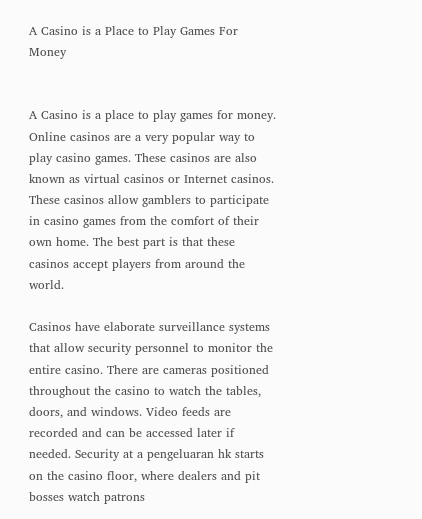A Casino is a Place to Play Games For Money


A Casino is a place to play games for money. Online casinos are a very popular way to play casino games. These casinos are also known as virtual casinos or Internet casinos. These casinos allow gamblers to participate in casino games from the comfort of their own home. The best part is that these casinos accept players from around the world.

Casinos have elaborate surveillance systems that allow security personnel to monitor the entire casino. There are cameras positioned throughout the casino to watch the tables, doors, and windows. Video feeds are recorded and can be accessed later if needed. Security at a pengeluaran hk starts on the casino floor, where dealers and pit bosses watch patrons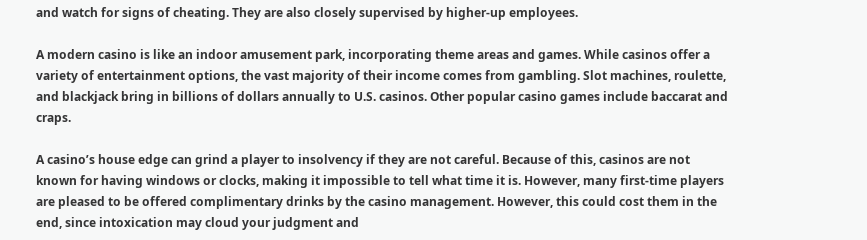and watch for signs of cheating. They are also closely supervised by higher-up employees.

A modern casino is like an indoor amusement park, incorporating theme areas and games. While casinos offer a variety of entertainment options, the vast majority of their income comes from gambling. Slot machines, roulette, and blackjack bring in billions of dollars annually to U.S. casinos. Other popular casino games include baccarat and craps.

A casino’s house edge can grind a player to insolvency if they are not careful. Because of this, casinos are not known for having windows or clocks, making it impossible to tell what time it is. However, many first-time players are pleased to be offered complimentary drinks by the casino management. However, this could cost them in the end, since intoxication may cloud your judgment and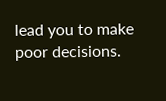lead you to make poor decisions.